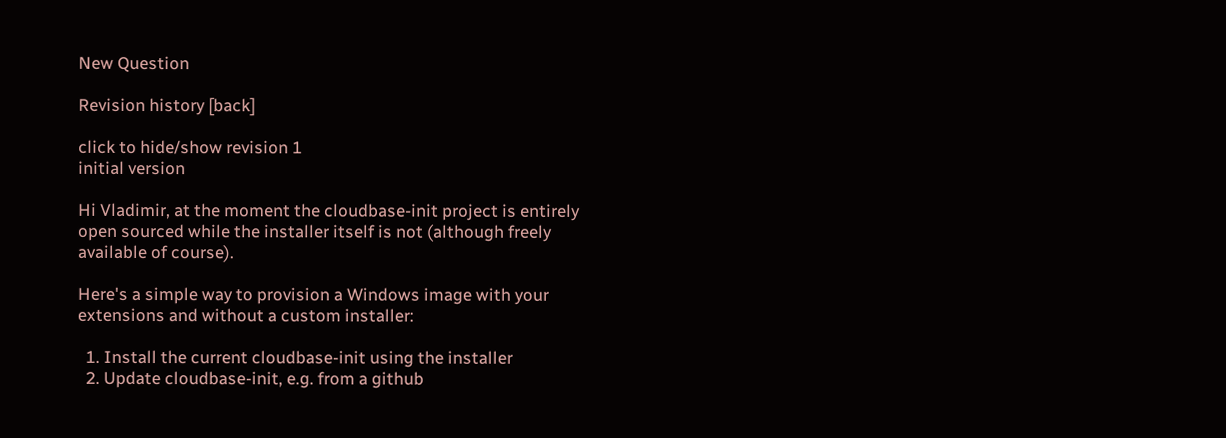New Question

Revision history [back]

click to hide/show revision 1
initial version

Hi Vladimir, at the moment the cloudbase-init project is entirely open sourced while the installer itself is not (although freely available of course).

Here's a simple way to provision a Windows image with your extensions and without a custom installer:

  1. Install the current cloudbase-init using the installer
  2. Update cloudbase-init, e.g. from a github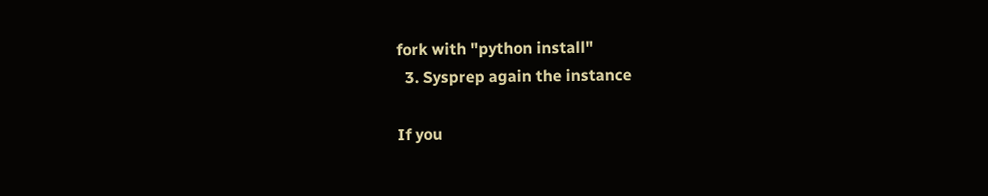fork with "python install"
  3. Sysprep again the instance

If you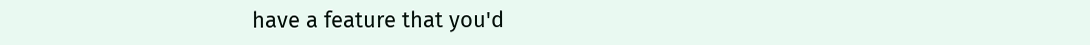have a feature that you'd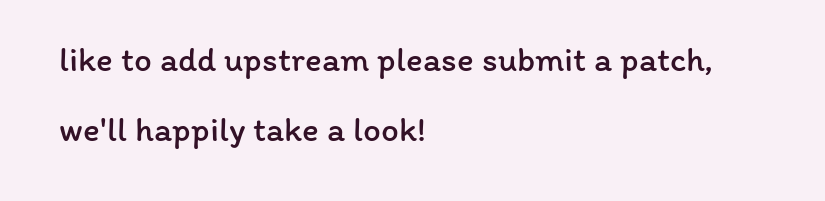like to add upstream please submit a patch, we'll happily take a look!